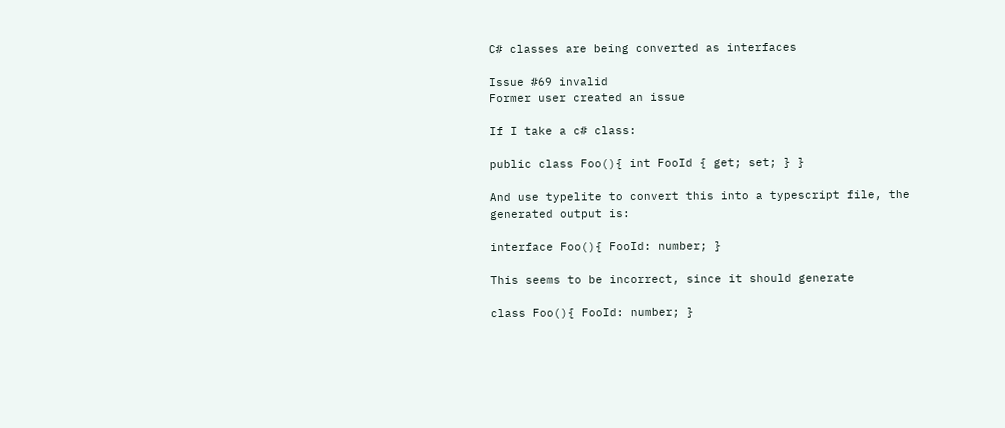C# classes are being converted as interfaces

Issue #69 invalid
Former user created an issue

If I take a c# class:

public class Foo(){ int FooId { get; set; } }

And use typelite to convert this into a typescript file, the generated output is:

interface Foo(){ FooId: number; }

This seems to be incorrect, since it should generate

class Foo(){ FooId: number; }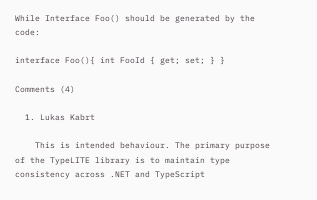While Interface Foo() should be generated by the code:

interface Foo(){ int FooId { get; set; } }

Comments (4)

  1. Lukas Kabrt

    This is intended behaviour. The primary purpose of the TypeLITE library is to maintain type consistency across .NET and TypeScript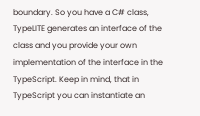boundary. So you have a C# class, TypeLITE generates an interface of the class and you provide your own implementation of the interface in the TypeScript. Keep in mind, that in TypeScript you can instantiate an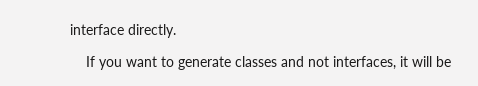interface directly.

    If you want to generate classes and not interfaces, it will be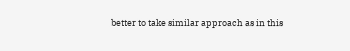better to take similar approach as in this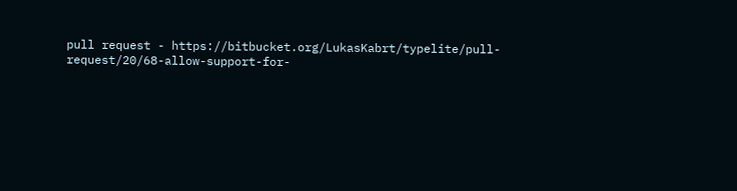pull request - https://bitbucket.org/LukasKabrt/typelite/pull-request/20/68-allow-support-for-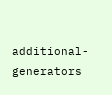additional-generators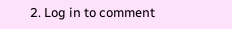2. Log in to comment